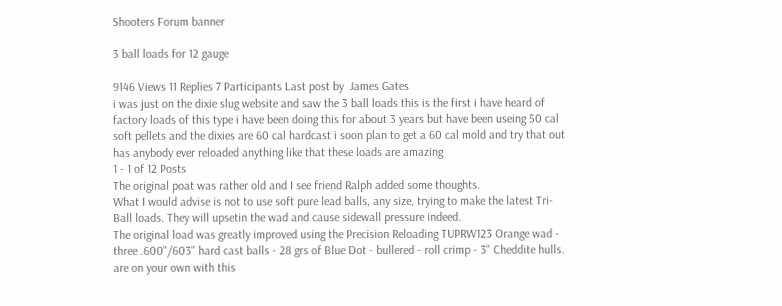Shooters Forum banner

3 ball loads for 12 gauge

9146 Views 11 Replies 7 Participants Last post by  James Gates
i was just on the dixie slug website and saw the 3 ball loads this is the first i have heard of factory loads of this type i have been doing this for about 3 years but have been useing 50 cal soft pellets and the dixies are 60 cal hardcast i soon plan to get a 60 cal mold and try that out has anybody ever reloaded anything like that these loads are amazing
1 - 1 of 12 Posts
The original poat was rather old and I see friend Ralph added some thoughts.
What I would advise is not to use soft pure lead balls, any size, trying to make the latest Tri-Ball loads. They will upsetin the wad and cause sidewall pressure indeed.
The original load was greatly improved using the Precision Reloading TUPRW123 Orange wad - three .600"/603" hard cast balls - 28 grs of Blue Dot - bullered - roll crimp - 3" Cheddite hulls. are on your own with this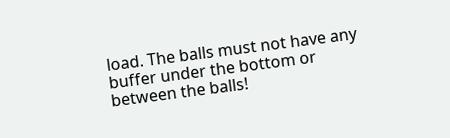load. The balls must not have any buffer under the bottom or between the balls!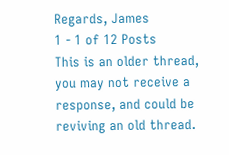Regards, James
1 - 1 of 12 Posts
This is an older thread, you may not receive a response, and could be reviving an old thread.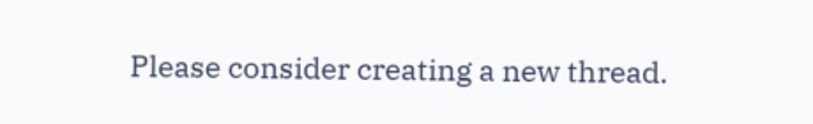Please consider creating a new thread.